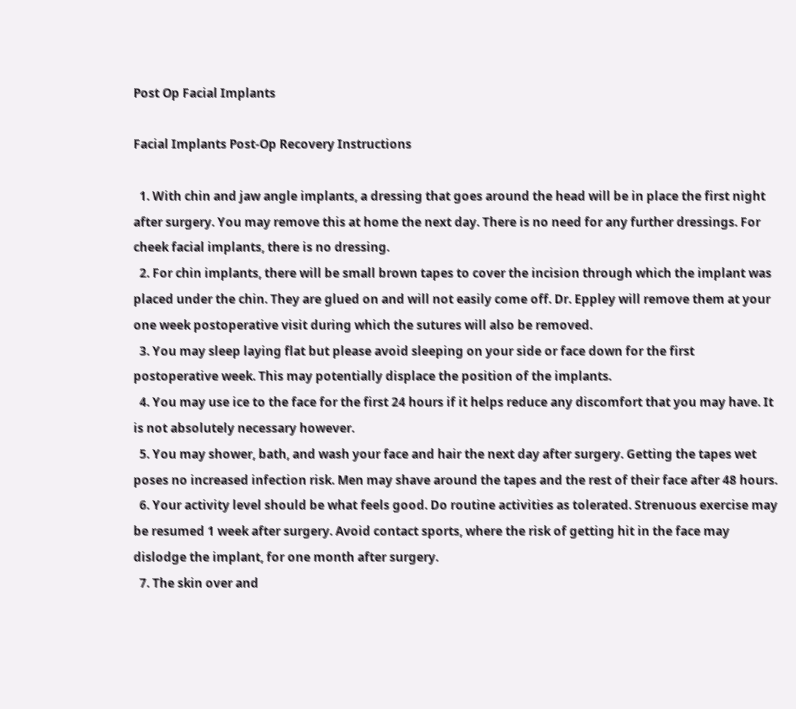Post Op Facial Implants

Facial Implants Post-Op Recovery Instructions

  1. With chin and jaw angle implants, a dressing that goes around the head will be in place the first night after surgery. You may remove this at home the next day. There is no need for any further dressings. For cheek facial implants, there is no dressing.
  2. For chin implants, there will be small brown tapes to cover the incision through which the implant was placed under the chin. They are glued on and will not easily come off. Dr. Eppley will remove them at your one week postoperative visit during which the sutures will also be removed.
  3. You may sleep laying flat but please avoid sleeping on your side or face down for the first postoperative week. This may potentially displace the position of the implants.
  4. You may use ice to the face for the first 24 hours if it helps reduce any discomfort that you may have. It is not absolutely necessary however.
  5. You may shower, bath, and wash your face and hair the next day after surgery. Getting the tapes wet poses no increased infection risk. Men may shave around the tapes and the rest of their face after 48 hours.
  6. Your activity level should be what feels good. Do routine activities as tolerated. Strenuous exercise may be resumed 1 week after surgery. Avoid contact sports, where the risk of getting hit in the face may dislodge the implant, for one month after surgery.
  7. The skin over and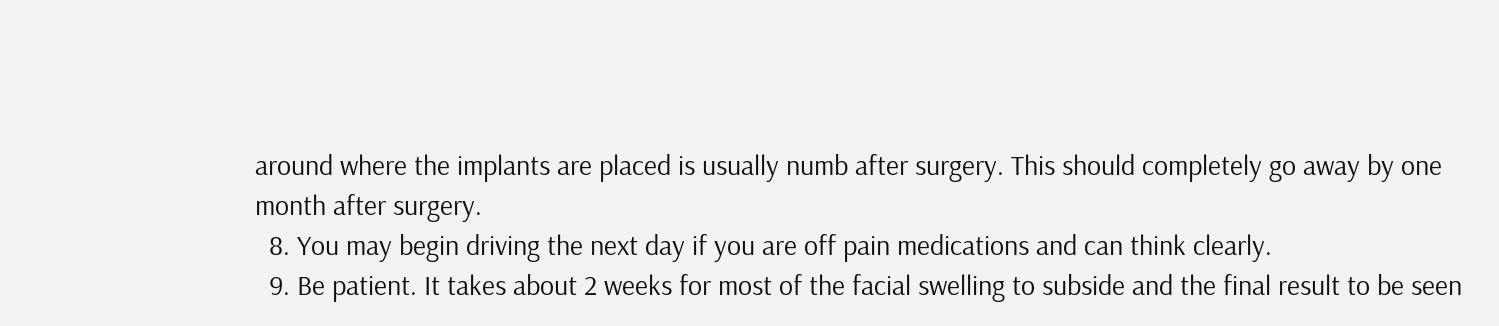around where the implants are placed is usually numb after surgery. This should completely go away by one month after surgery.
  8. You may begin driving the next day if you are off pain medications and can think clearly.
  9. Be patient. It takes about 2 weeks for most of the facial swelling to subside and the final result to be seen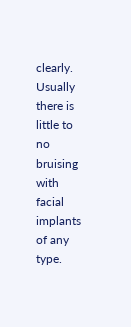clearly. Usually there is little to no bruising with facial implants of any type.